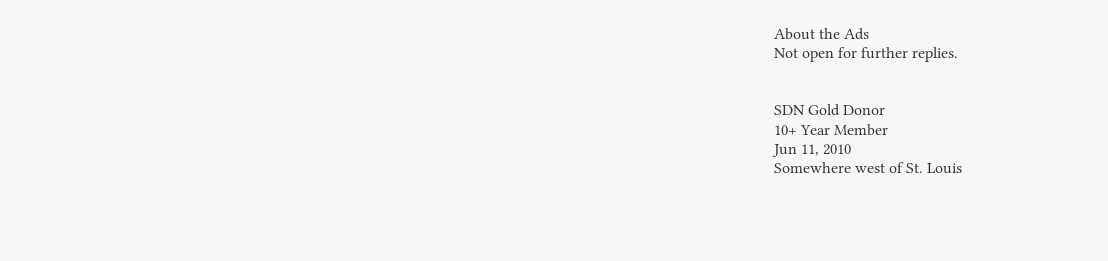About the Ads
Not open for further replies.


SDN Gold Donor
10+ Year Member
Jun 11, 2010
Somewhere west of St. Louis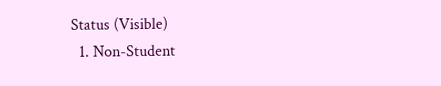Status (Visible)
  1. Non-Student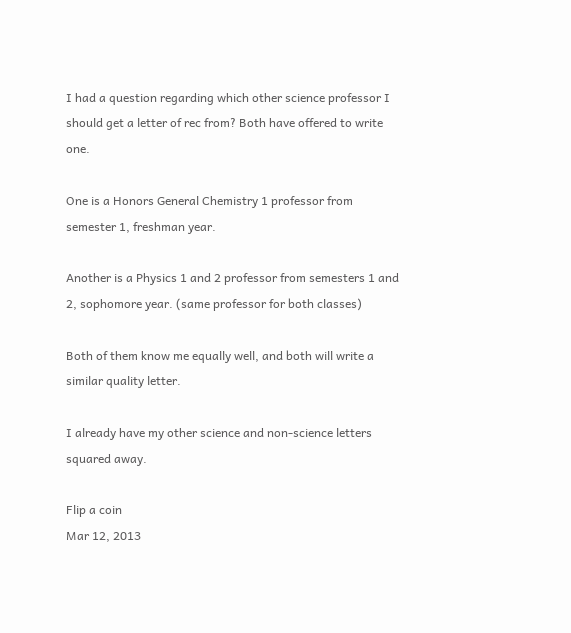I had a question regarding which other science professor I should get a letter of rec from? Both have offered to write one.

One is a Honors General Chemistry 1 professor from semester 1, freshman year.

Another is a Physics 1 and 2 professor from semesters 1 and 2, sophomore year. (same professor for both classes)

Both of them know me equally well, and both will write a similar quality letter.

I already have my other science and non-science letters squared away.

Flip a coin
Mar 12, 2013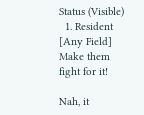Status (Visible)
  1. Resident [Any Field]
Make them fight for it!

Nah, it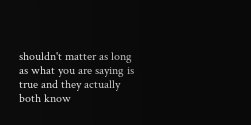shouldn't matter as long as what you are saying is true and they actually both know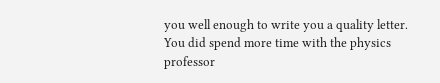you well enough to write you a quality letter. You did spend more time with the physics professor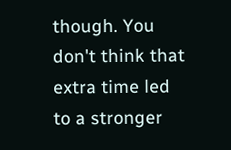though. You don't think that extra time led to a stronger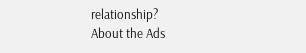relationship?
About the Ads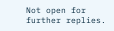Not open for further replies.